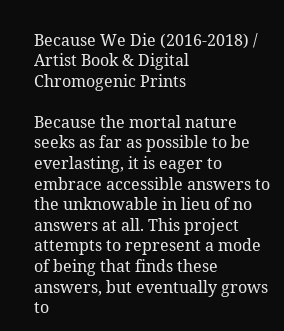Because We Die (2016-2018) / Artist Book & Digital Chromogenic Prints

Because the mortal nature seeks as far as possible to be everlasting, it is eager to embrace accessible answers to the unknowable in lieu of no answers at all. This project attempts to represent a mode of being that finds these answers, but eventually grows to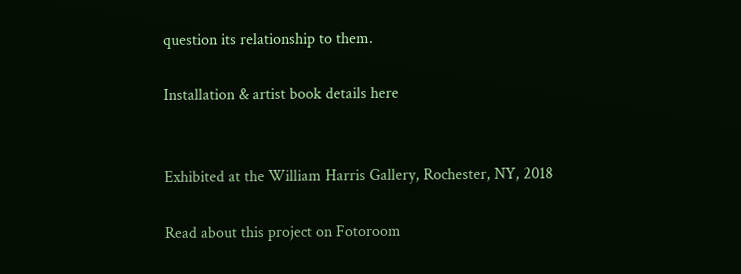question its relationship to them.

Installation & artist book details here


Exhibited at the William Harris Gallery, Rochester, NY, 2018

Read about this project on Fotoroom